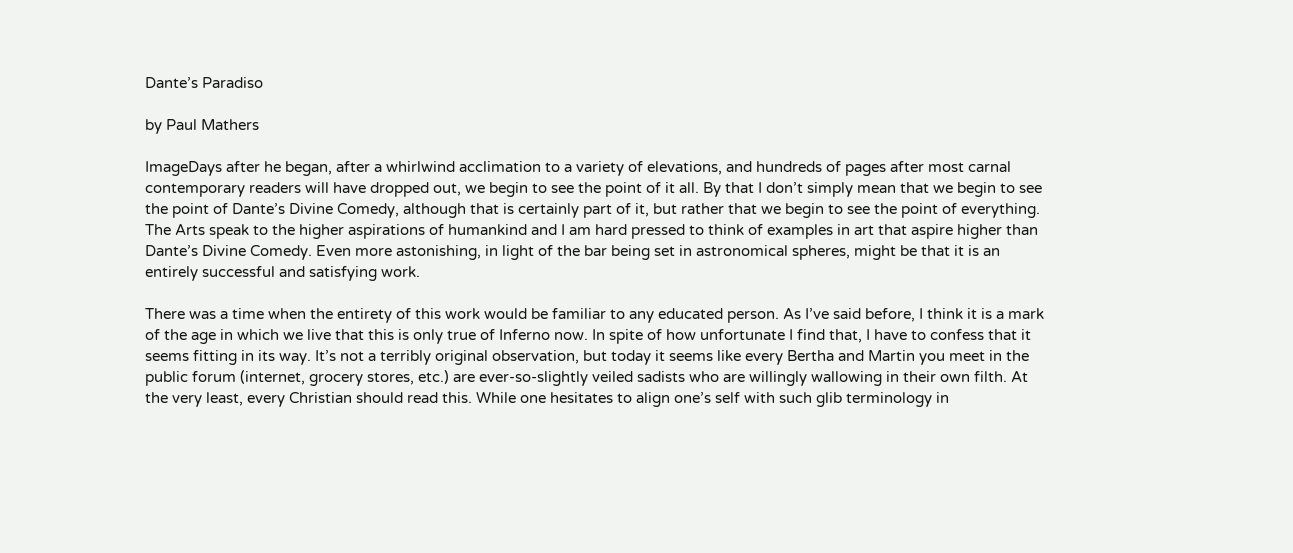Dante’s Paradiso

by Paul Mathers

ImageDays after he began, after a whirlwind acclimation to a variety of elevations, and hundreds of pages after most carnal contemporary readers will have dropped out, we begin to see the point of it all. By that I don’t simply mean that we begin to see the point of Dante’s Divine Comedy, although that is certainly part of it, but rather that we begin to see the point of everything. The Arts speak to the higher aspirations of humankind and I am hard pressed to think of examples in art that aspire higher than Dante’s Divine Comedy. Even more astonishing, in light of the bar being set in astronomical spheres, might be that it is an entirely successful and satisfying work.

There was a time when the entirety of this work would be familiar to any educated person. As I’ve said before, I think it is a mark of the age in which we live that this is only true of Inferno now. In spite of how unfortunate I find that, I have to confess that it seems fitting in its way. It’s not a terribly original observation, but today it seems like every Bertha and Martin you meet in the public forum (internet, grocery stores, etc.) are ever-so-slightly veiled sadists who are willingly wallowing in their own filth. At the very least, every Christian should read this. While one hesitates to align one’s self with such glib terminology in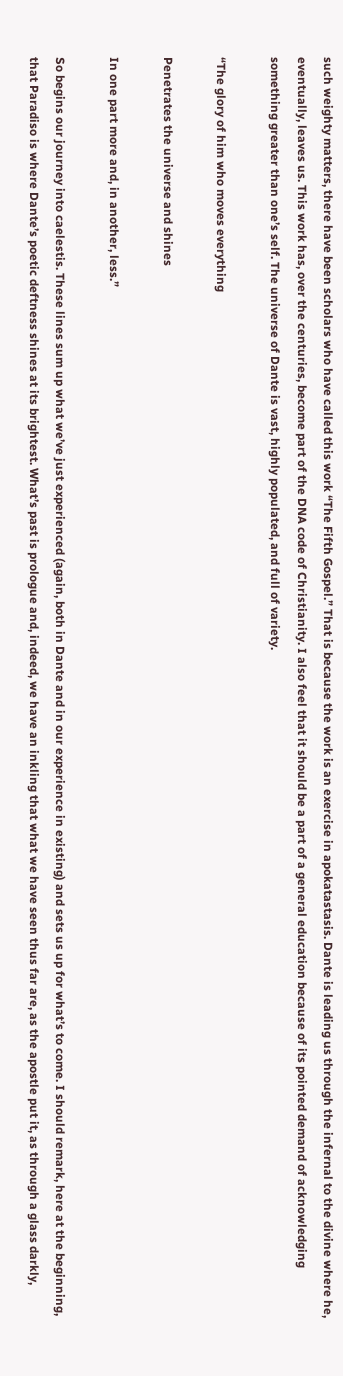such weighty matters, there have been scholars who have called this work “The Fifth Gospel.” That is because the work is an exercise in apokatastasis. Dante is leading us through the infernal to the divine where he, eventually, leaves us. This work has, over the centuries, become part of the DNA code of Christianity. I also feel that it should be a part of a general education because of its pointed demand of acknowledging something greater than one’s self. The universe of Dante is vast, highly populated, and full of variety.

“The glory of him who moves everything

Penetrates the universe and shines

In one part more and, in another, less.”

So begins our journey into caelestis. These lines sum up what we’ve just experienced (again, both in Dante and in our experience in existing) and sets us up for what’s to come. I should remark, here at the beginning, that Paradiso is where Dante’s poetic deftness shines at its brightest. What’s past is prologue and, indeed, we have an inkling that what we have seen thus far are, as the apostle put it, as through a glass darkly,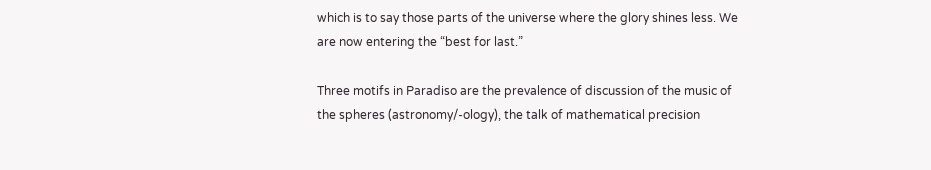which is to say those parts of the universe where the glory shines less. We are now entering the “best for last.”

Three motifs in Paradiso are the prevalence of discussion of the music of the spheres (astronomy/-ology), the talk of mathematical precision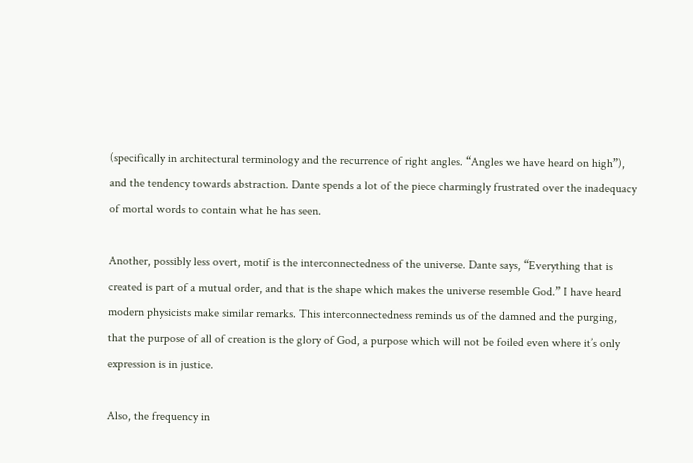(specifically in architectural terminology and the recurrence of right angles. “Angles we have heard on high”), and the tendency towards abstraction. Dante spends a lot of the piece charmingly frustrated over the inadequacy of mortal words to contain what he has seen.

Another, possibly less overt, motif is the interconnectedness of the universe. Dante says, “Everything that is created is part of a mutual order, and that is the shape which makes the universe resemble God.” I have heard modern physicists make similar remarks. This interconnectedness reminds us of the damned and the purging, that the purpose of all of creation is the glory of God, a purpose which will not be foiled even where it’s only expression is in justice.

Also, the frequency in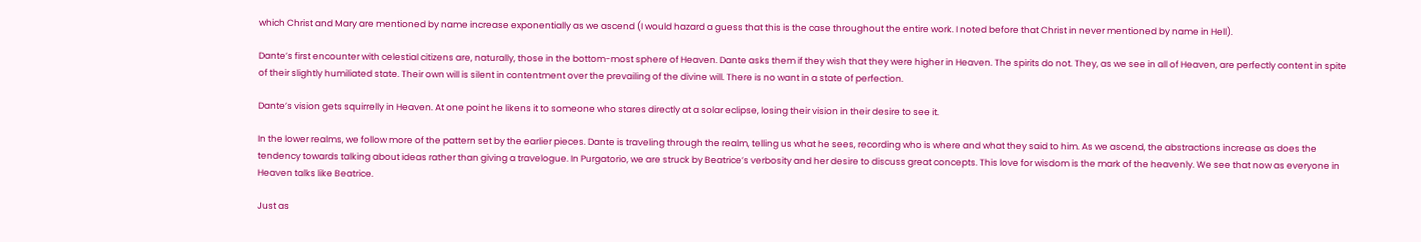which Christ and Mary are mentioned by name increase exponentially as we ascend (I would hazard a guess that this is the case throughout the entire work. I noted before that Christ in never mentioned by name in Hell).

Dante’s first encounter with celestial citizens are, naturally, those in the bottom-most sphere of Heaven. Dante asks them if they wish that they were higher in Heaven. The spirits do not. They, as we see in all of Heaven, are perfectly content in spite of their slightly humiliated state. Their own will is silent in contentment over the prevailing of the divine will. There is no want in a state of perfection.

Dante’s vision gets squirrelly in Heaven. At one point he likens it to someone who stares directly at a solar eclipse, losing their vision in their desire to see it.

In the lower realms, we follow more of the pattern set by the earlier pieces. Dante is traveling through the realm, telling us what he sees, recording who is where and what they said to him. As we ascend, the abstractions increase as does the tendency towards talking about ideas rather than giving a travelogue. In Purgatorio, we are struck by Beatrice’s verbosity and her desire to discuss great concepts. This love for wisdom is the mark of the heavenly. We see that now as everyone in Heaven talks like Beatrice.

Just as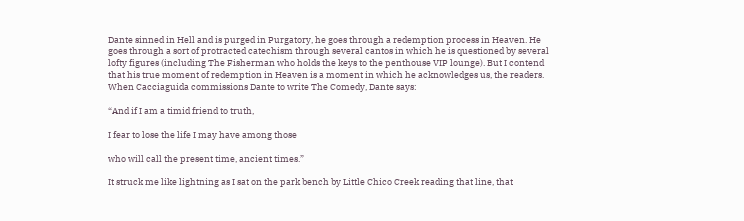Dante sinned in Hell and is purged in Purgatory, he goes through a redemption process in Heaven. He goes through a sort of protracted catechism through several cantos in which he is questioned by several lofty figures (including The Fisherman who holds the keys to the penthouse VIP lounge). But I contend that his true moment of redemption in Heaven is a moment in which he acknowledges us, the readers. When Cacciaguida commissions Dante to write The Comedy, Dante says:

“And if I am a timid friend to truth,

I fear to lose the life I may have among those

who will call the present time, ancient times.”

It struck me like lightning as I sat on the park bench by Little Chico Creek reading that line, that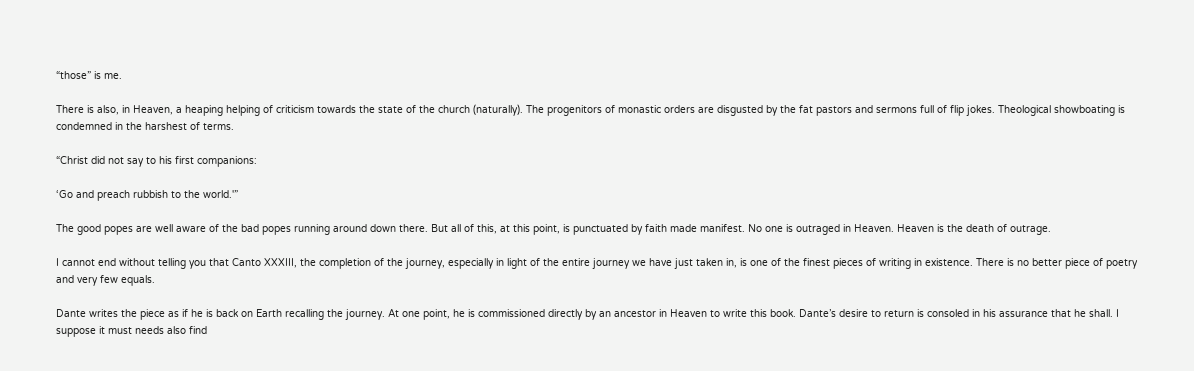“those” is me.

There is also, in Heaven, a heaping helping of criticism towards the state of the church (naturally). The progenitors of monastic orders are disgusted by the fat pastors and sermons full of flip jokes. Theological showboating is condemned in the harshest of terms.

“Christ did not say to his first companions:

‘Go and preach rubbish to the world.'”

The good popes are well aware of the bad popes running around down there. But all of this, at this point, is punctuated by faith made manifest. No one is outraged in Heaven. Heaven is the death of outrage.

I cannot end without telling you that Canto XXXIII, the completion of the journey, especially in light of the entire journey we have just taken in, is one of the finest pieces of writing in existence. There is no better piece of poetry and very few equals.

Dante writes the piece as if he is back on Earth recalling the journey. At one point, he is commissioned directly by an ancestor in Heaven to write this book. Dante’s desire to return is consoled in his assurance that he shall. I suppose it must needs also find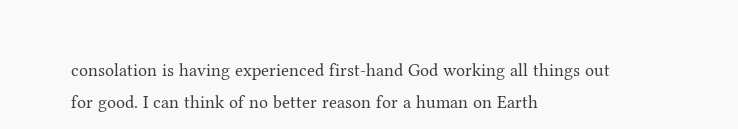consolation is having experienced first-hand God working all things out for good. I can think of no better reason for a human on Earth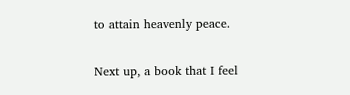to attain heavenly peace.

Next up, a book that I feel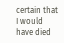certain that I would have died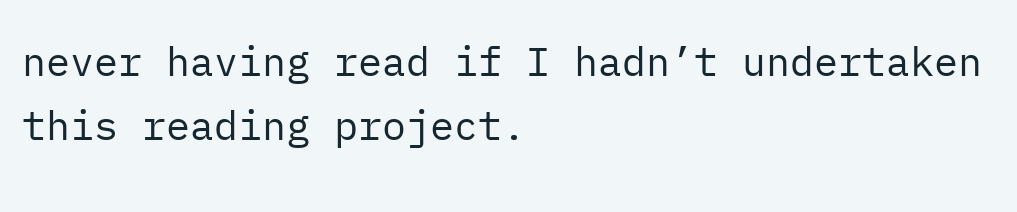never having read if I hadn’t undertaken this reading project.